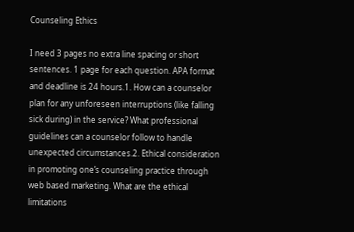Counseling Ethics

I need 3 pages no extra line spacing or short sentences. 1 page for each question. APA format and deadline is 24 hours.1. How can a counselor plan for any unforeseen interruptions (like falling sick during) in the service? What professional guidelines can a counselor follow to handle unexpected circumstances.2. Ethical consideration in promoting one’s counseling practice through web based marketing. What are the ethical limitations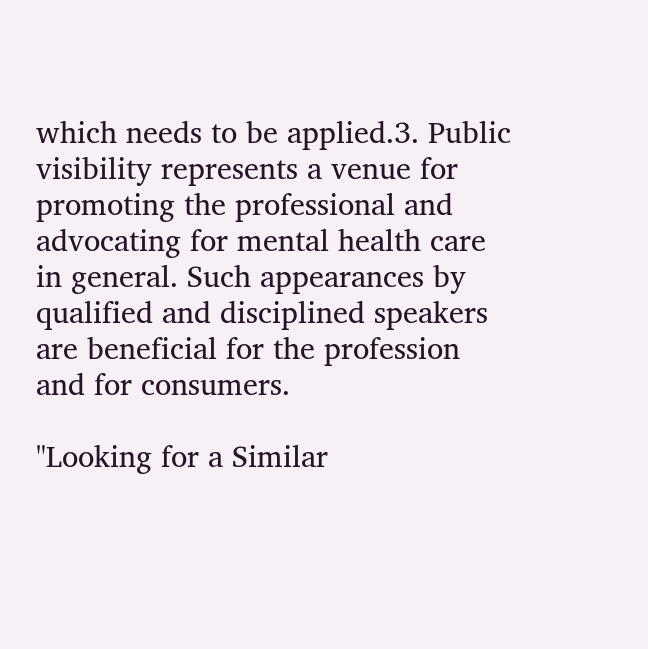which needs to be applied.3. Public visibility represents a venue for promoting the professional and advocating for mental health care in general. Such appearances by qualified and disciplined speakers are beneficial for the profession and for consumers.

"Looking for a Similar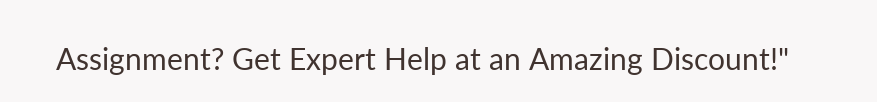Assignment? Get Expert Help at an Amazing Discount!"